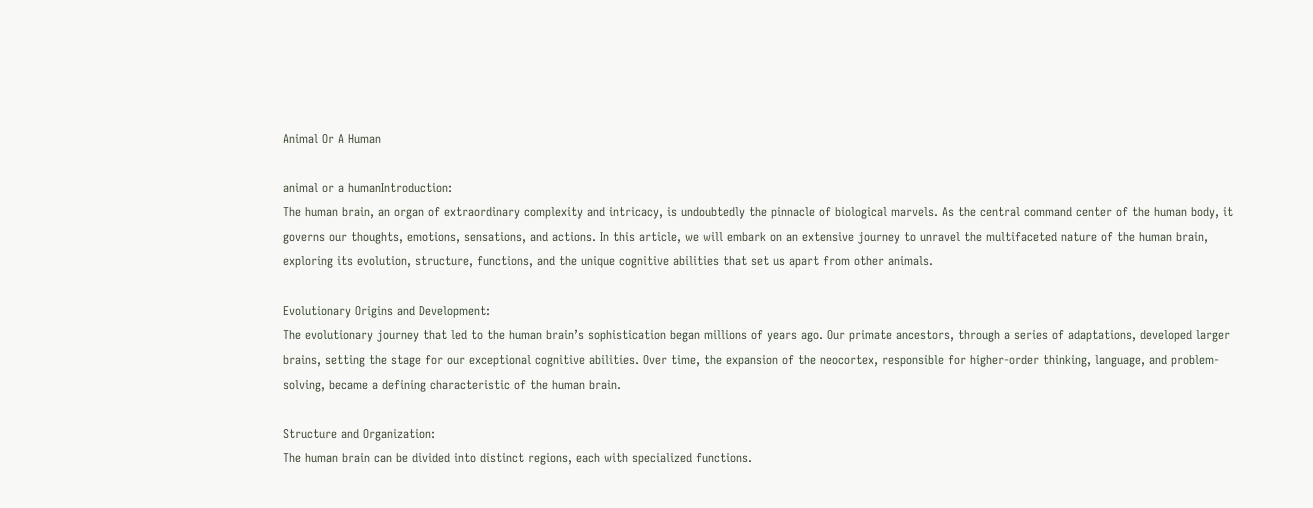Animal Or A Human

animal or a humanIntroduction:
The human brain, an organ of extraordinary complexity and intricacy, is undoubtedly the pinnacle of biological marvels. As the central command center of the human body, it governs our thoughts, emotions, sensations, and actions. In this article, we will embark on an extensive journey to unravel the multifaceted nature of the human brain, exploring its evolution, structure, functions, and the unique cognitive abilities that set us apart from other animals.

Evolutionary Origins and Development:
The evolutionary journey that led to the human brain’s sophistication began millions of years ago. Our primate ancestors, through a series of adaptations, developed larger brains, setting the stage for our exceptional cognitive abilities. Over time, the expansion of the neocortex, responsible for higher-order thinking, language, and problem-solving, became a defining characteristic of the human brain.

Structure and Organization:
The human brain can be divided into distinct regions, each with specialized functions.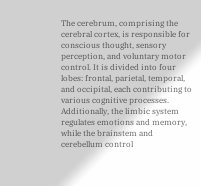The cerebrum, comprising the cerebral cortex, is responsible for conscious thought, sensory perception, and voluntary motor control. It is divided into four lobes: frontal, parietal, temporal, and occipital, each contributing to various cognitive processes. Additionally, the limbic system regulates emotions and memory, while the brainstem and cerebellum control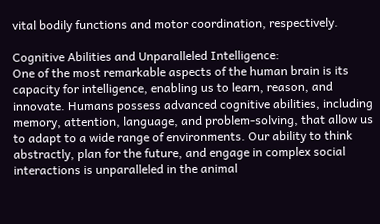vital bodily functions and motor coordination, respectively.

Cognitive Abilities and Unparalleled Intelligence:
One of the most remarkable aspects of the human brain is its capacity for intelligence, enabling us to learn, reason, and innovate. Humans possess advanced cognitive abilities, including memory, attention, language, and problem-solving, that allow us to adapt to a wide range of environments. Our ability to think abstractly, plan for the future, and engage in complex social interactions is unparalleled in the animal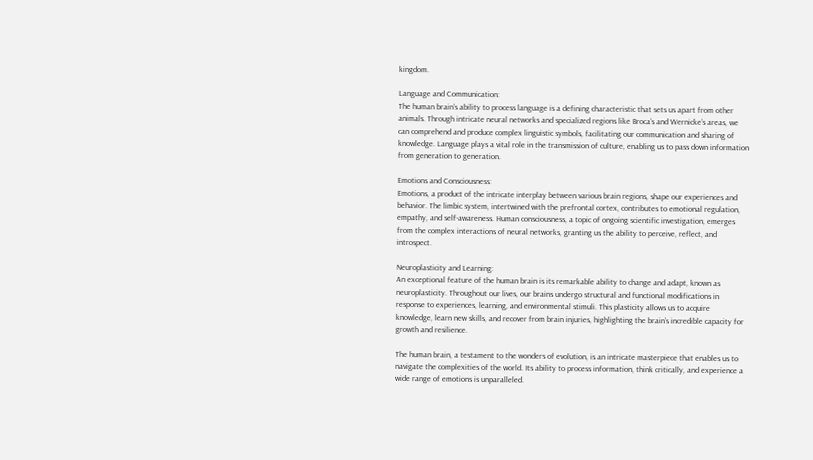kingdom.

Language and Communication:
The human brain’s ability to process language is a defining characteristic that sets us apart from other animals. Through intricate neural networks and specialized regions like Broca’s and Wernicke’s areas, we can comprehend and produce complex linguistic symbols, facilitating our communication and sharing of knowledge. Language plays a vital role in the transmission of culture, enabling us to pass down information from generation to generation.

Emotions and Consciousness:
Emotions, a product of the intricate interplay between various brain regions, shape our experiences and behavior. The limbic system, intertwined with the prefrontal cortex, contributes to emotional regulation, empathy, and self-awareness. Human consciousness, a topic of ongoing scientific investigation, emerges from the complex interactions of neural networks, granting us the ability to perceive, reflect, and introspect.

Neuroplasticity and Learning:
An exceptional feature of the human brain is its remarkable ability to change and adapt, known as neuroplasticity. Throughout our lives, our brains undergo structural and functional modifications in response to experiences, learning, and environmental stimuli. This plasticity allows us to acquire knowledge, learn new skills, and recover from brain injuries, highlighting the brain’s incredible capacity for growth and resilience.

The human brain, a testament to the wonders of evolution, is an intricate masterpiece that enables us to navigate the complexities of the world. Its ability to process information, think critically, and experience a wide range of emotions is unparalleled.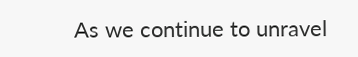As we continue to unravel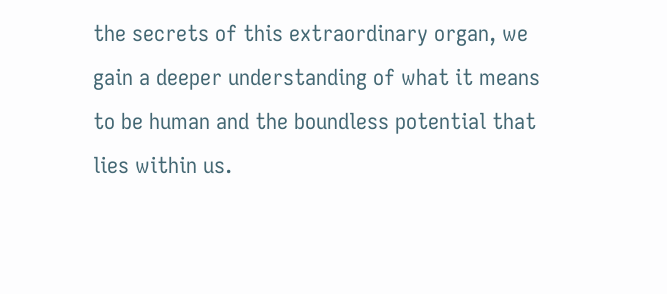the secrets of this extraordinary organ, we gain a deeper understanding of what it means to be human and the boundless potential that lies within us.